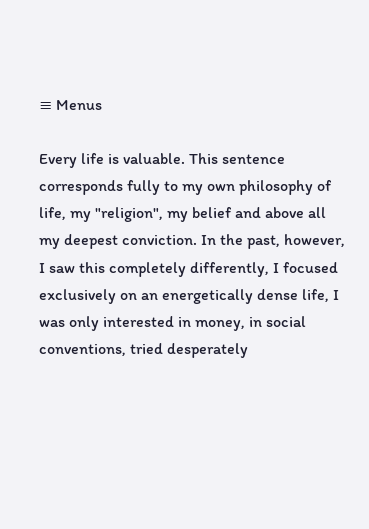≡ Menus

Every life is valuable. This sentence corresponds fully to my own philosophy of life, my "religion", my belief and above all my deepest conviction. In the past, however, I saw this completely differently, I focused exclusively on an energetically dense life, I was only interested in money, in social conventions, tried desperately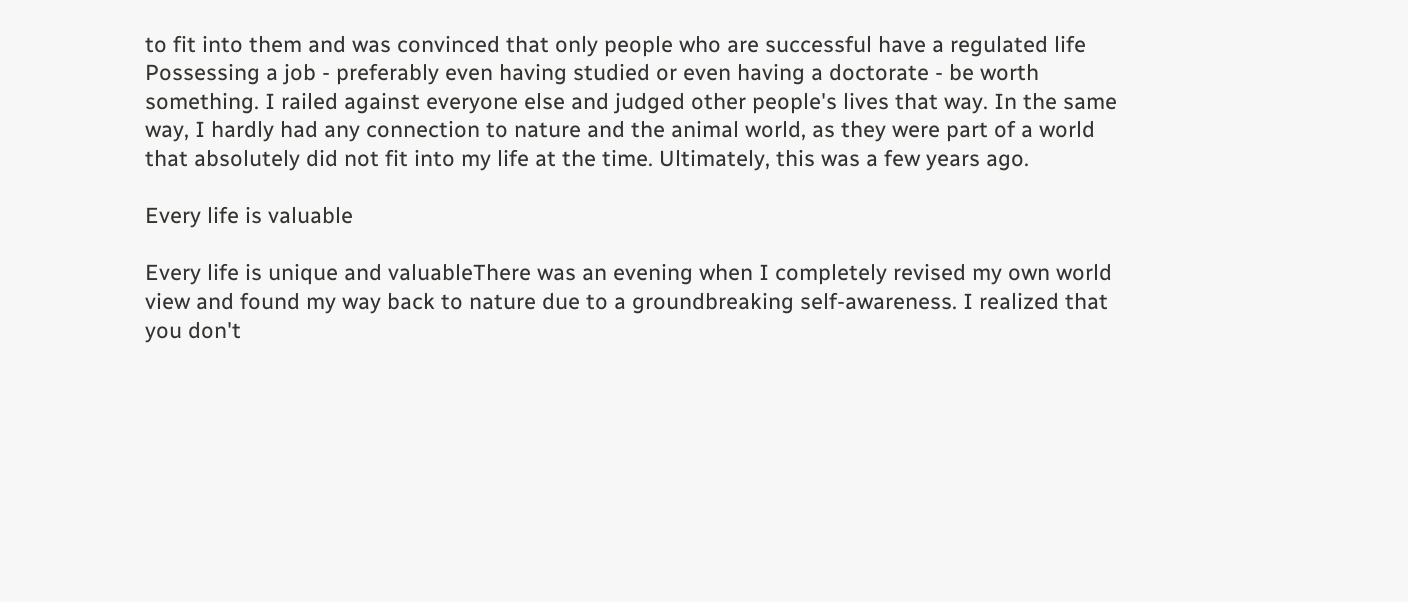to fit into them and was convinced that only people who are successful have a regulated life Possessing a job - preferably even having studied or even having a doctorate - be worth something. I railed against everyone else and judged other people's lives that way. In the same way, I hardly had any connection to nature and the animal world, as they were part of a world that absolutely did not fit into my life at the time. Ultimately, this was a few years ago.

Every life is valuable

Every life is unique and valuableThere was an evening when I completely revised my own world view and found my way back to nature due to a groundbreaking self-awareness. I realized that you don't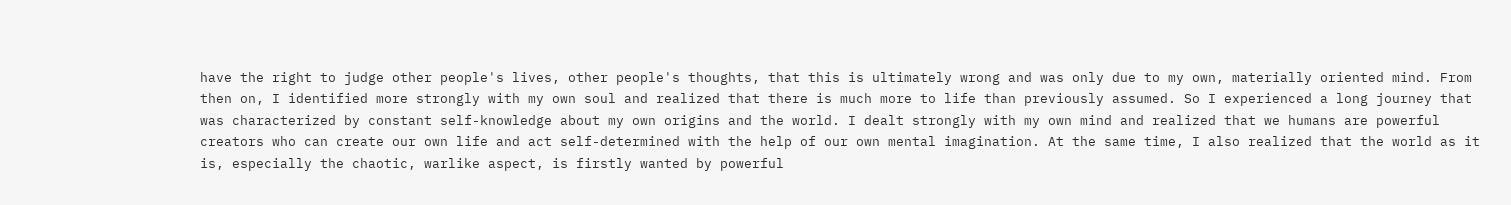have the right to judge other people's lives, other people's thoughts, that this is ultimately wrong and was only due to my own, materially oriented mind. From then on, I identified more strongly with my own soul and realized that there is much more to life than previously assumed. So I experienced a long journey that was characterized by constant self-knowledge about my own origins and the world. I dealt strongly with my own mind and realized that we humans are powerful creators who can create our own life and act self-determined with the help of our own mental imagination. At the same time, I also realized that the world as it is, especially the chaotic, warlike aspect, is firstly wanted by powerful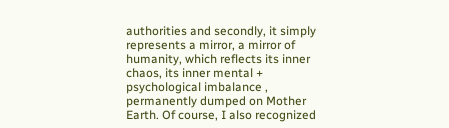authorities and secondly, it simply represents a mirror, a mirror of humanity, which reflects its inner chaos, its inner mental + psychological imbalance , permanently dumped on Mother Earth. Of course, I also recognized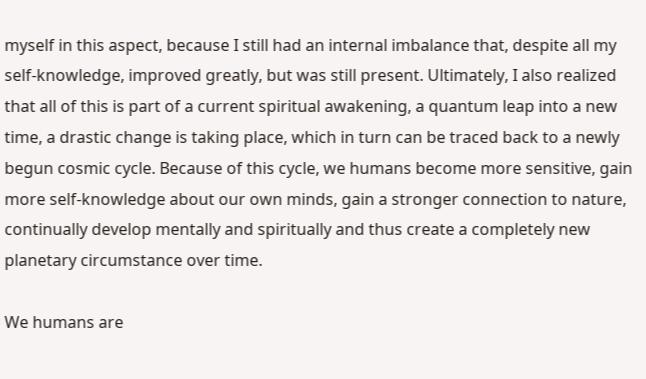myself in this aspect, because I still had an internal imbalance that, despite all my self-knowledge, improved greatly, but was still present. Ultimately, I also realized that all of this is part of a current spiritual awakening, a quantum leap into a new time, a drastic change is taking place, which in turn can be traced back to a newly begun cosmic cycle. Because of this cycle, we humans become more sensitive, gain more self-knowledge about our own minds, gain a stronger connection to nature, continually develop mentally and spiritually and thus create a completely new planetary circumstance over time.

We humans are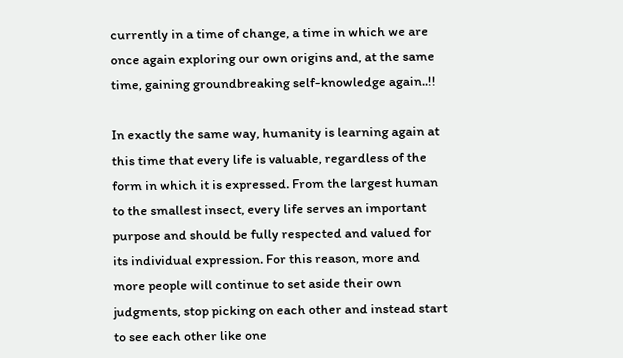currently in a time of change, a time in which we are once again exploring our own origins and, at the same time, gaining groundbreaking self-knowledge again..!!

In exactly the same way, humanity is learning again at this time that every life is valuable, regardless of the form in which it is expressed. From the largest human to the smallest insect, every life serves an important purpose and should be fully respected and valued for its individual expression. For this reason, more and more people will continue to set aside their own judgments, stop picking on each other and instead start to see each other like one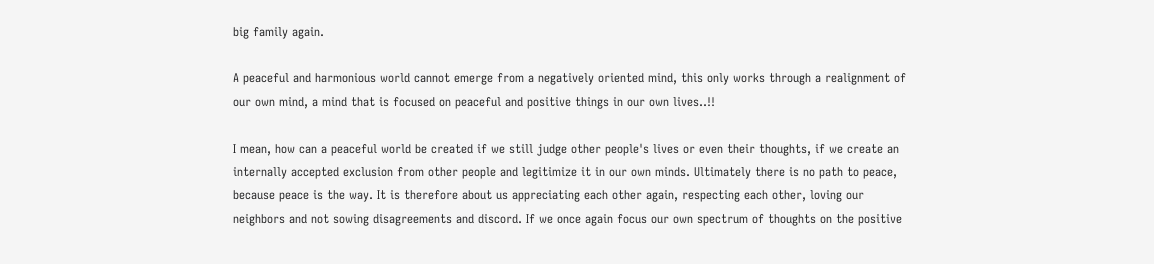big family again.

A peaceful and harmonious world cannot emerge from a negatively oriented mind, this only works through a realignment of our own mind, a mind that is focused on peaceful and positive things in our own lives..!!

I mean, how can a peaceful world be created if we still judge other people's lives or even their thoughts, if we create an internally accepted exclusion from other people and legitimize it in our own minds. Ultimately there is no path to peace, because peace is the way. It is therefore about us appreciating each other again, respecting each other, loving our neighbors and not sowing disagreements and discord. If we once again focus our own spectrum of thoughts on the positive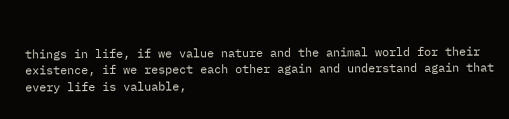things in life, if we value nature and the animal world for their existence, if we respect each other again and understand again that every life is valuable,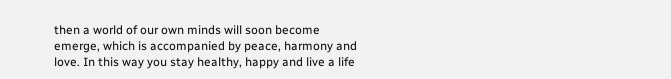then a world of our own minds will soon become emerge, which is accompanied by peace, harmony and love. In this way you stay healthy, happy and live a life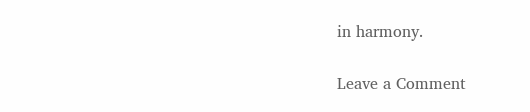in harmony.

Leave a Comment